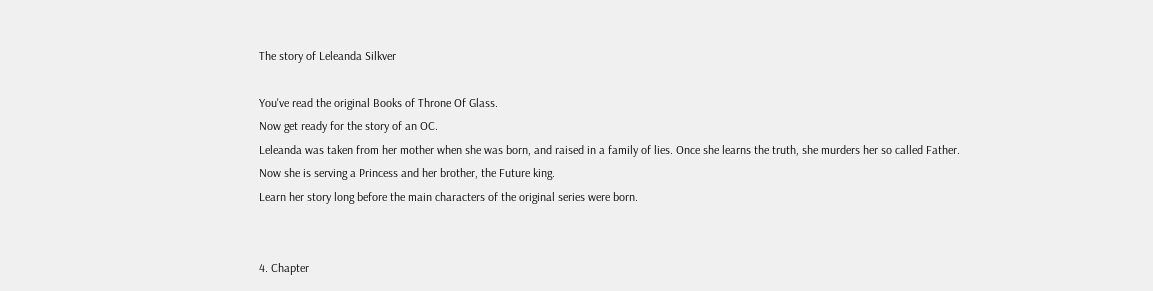The story of Leleanda Silkver

You've read the original Books of Throne Of Glass.
Now get ready for the story of an OC.
Leleanda was taken from her mother when she was born, and raised in a family of lies. Once she learns the truth, she murders her so called Father.
Now she is serving a Princess and her brother, the Future king.
Learn her story long before the main characters of the original series were born.


4. Chapter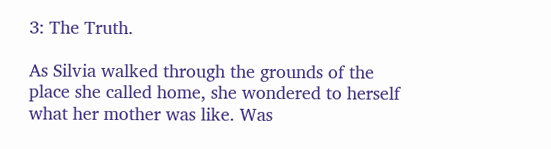3: The Truth.

As Silvia walked through the grounds of the place she called home, she wondered to herself what her mother was like. Was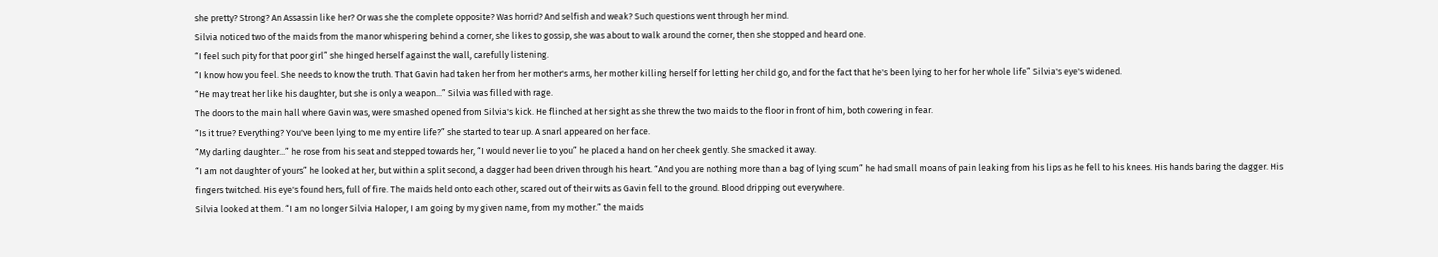she pretty? Strong? An Assassin like her? Or was she the complete opposite? Was horrid? And selfish and weak? Such questions went through her mind.
Silvia noticed two of the maids from the manor whispering behind a corner, she likes to gossip, she was about to walk around the corner, then she stopped and heard one.
“I feel such pity for that poor girl” she hinged herself against the wall, carefully listening.
“I know how you feel. She needs to know the truth. That Gavin had taken her from her mother's arms, her mother killing herself for letting her child go, and for the fact that he's been lying to her for her whole life” Silvia's eye's widened.
“He may treat her like his daughter, but she is only a weapon...” Silvia was filled with rage.
The doors to the main hall where Gavin was, were smashed opened from Silvia's kick. He flinched at her sight as she threw the two maids to the floor in front of him, both cowering in fear.
“Is it true? Everything? You've been lying to me my entire life?” she started to tear up. A snarl appeared on her face.
“My darling daughter...” he rose from his seat and stepped towards her, “I would never lie to you” he placed a hand on her cheek gently. She smacked it away.
“I am not daughter of yours” he looked at her, but within a split second, a dagger had been driven through his heart. “And you are nothing more than a bag of lying scum” he had small moans of pain leaking from his lips as he fell to his knees. His hands baring the dagger. His fingers twitched. His eye's found hers, full of fire. The maids held onto each other, scared out of their wits as Gavin fell to the ground. Blood dripping out everywhere.
Silvia looked at them. “I am no longer Silvia Haloper, I am going by my given name, from my mother.” the maids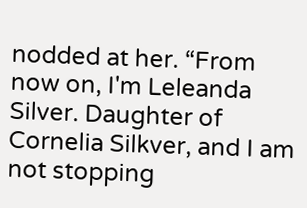nodded at her. “From now on, I'm Leleanda Silver. Daughter of Cornelia Silkver, and I am not stopping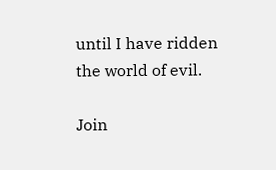until I have ridden the world of evil.

Join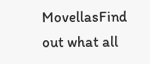MovellasFind out what all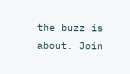the buzz is about. Join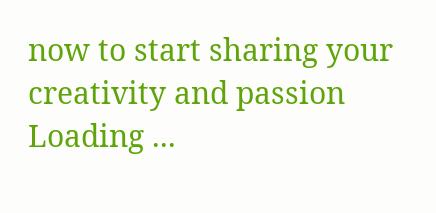now to start sharing your creativity and passion
Loading ...